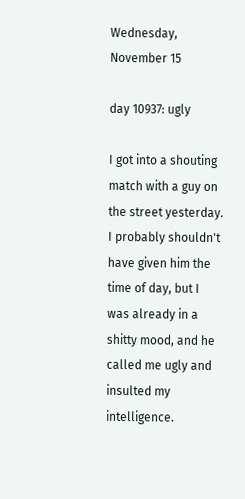Wednesday, November 15

day 10937: ugly

I got into a shouting match with a guy on the street yesterday. I probably shouldn't have given him the time of day, but I was already in a shitty mood, and he called me ugly and insulted my intelligence.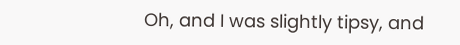Oh, and I was slightly tipsy, and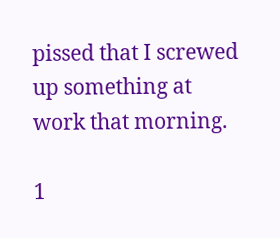pissed that I screwed up something at work that morning.

1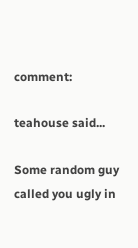comment:

teahouse said...

Some random guy called you ugly in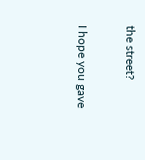the street?

I hope you gave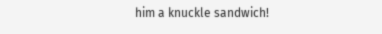him a knuckle sandwich!